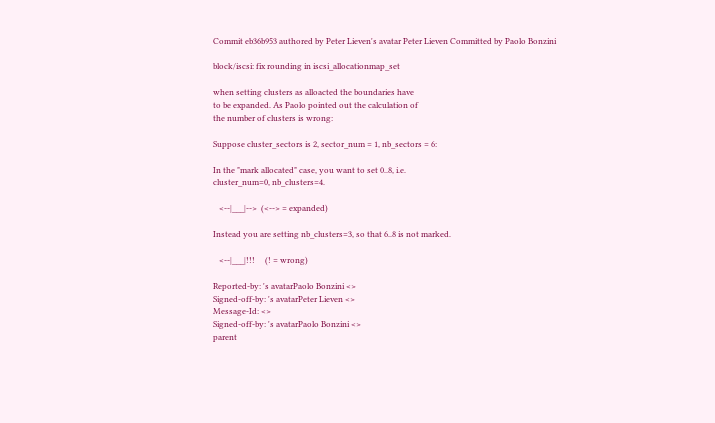Commit eb36b953 authored by Peter Lieven's avatar Peter Lieven Committed by Paolo Bonzini

block/iscsi: fix rounding in iscsi_allocationmap_set

when setting clusters as alloacted the boundaries have
to be expanded. As Paolo pointed out the calculation of
the number of clusters is wrong:

Suppose cluster_sectors is 2, sector_num = 1, nb_sectors = 6:

In the "mark allocated" case, you want to set 0..8, i.e.
cluster_num=0, nb_clusters=4.

   <--|___|-->  (<--> = expanded)

Instead you are setting nb_clusters=3, so that 6..8 is not marked.

   <--|___|!!!     (! = wrong)

Reported-by: 's avatarPaolo Bonzini <>
Signed-off-by: 's avatarPeter Lieven <>
Message-Id: <>
Signed-off-by: 's avatarPaolo Bonzini <>
parent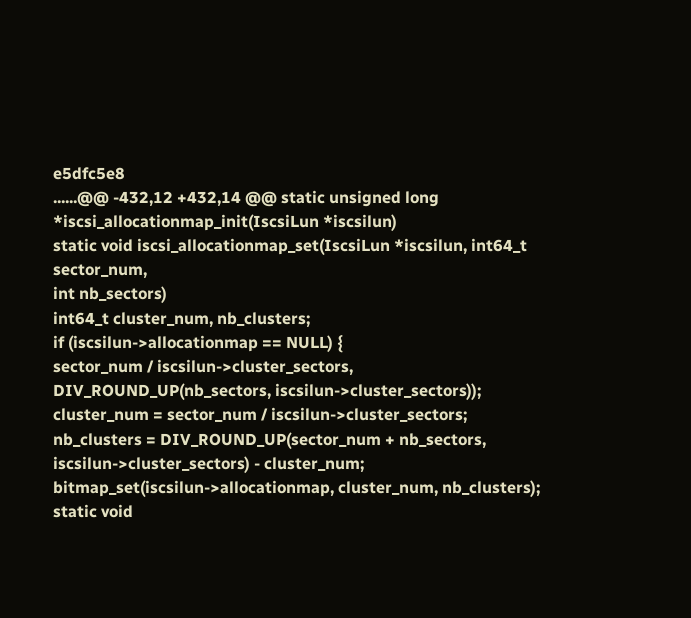e5dfc5e8
......@@ -432,12 +432,14 @@ static unsigned long *iscsi_allocationmap_init(IscsiLun *iscsilun)
static void iscsi_allocationmap_set(IscsiLun *iscsilun, int64_t sector_num,
int nb_sectors)
int64_t cluster_num, nb_clusters;
if (iscsilun->allocationmap == NULL) {
sector_num / iscsilun->cluster_sectors,
DIV_ROUND_UP(nb_sectors, iscsilun->cluster_sectors));
cluster_num = sector_num / iscsilun->cluster_sectors;
nb_clusters = DIV_ROUND_UP(sector_num + nb_sectors,
iscsilun->cluster_sectors) - cluster_num;
bitmap_set(iscsilun->allocationmap, cluster_num, nb_clusters);
static void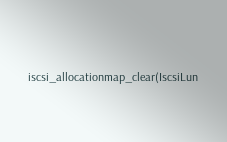iscsi_allocationmap_clear(IscsiLun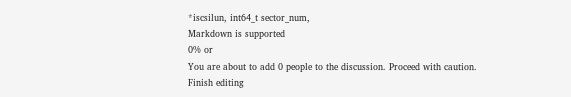*iscsilun, int64_t sector_num,
Markdown is supported
0% or
You are about to add 0 people to the discussion. Proceed with caution.
Finish editing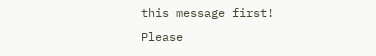this message first!
Please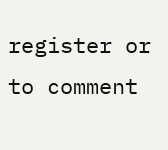register or to comment